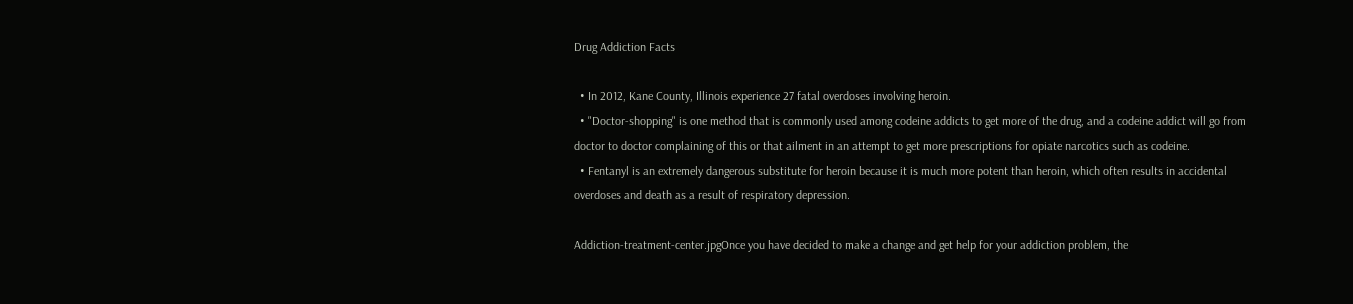Drug Addiction Facts

  • In 2012, Kane County, Illinois experience 27 fatal overdoses involving heroin.
  • "Doctor-shopping" is one method that is commonly used among codeine addicts to get more of the drug, and a codeine addict will go from doctor to doctor complaining of this or that ailment in an attempt to get more prescriptions for opiate narcotics such as codeine.
  • Fentanyl is an extremely dangerous substitute for heroin because it is much more potent than heroin, which often results in accidental overdoses and death as a result of respiratory depression.

Addiction-treatment-center.jpgOnce you have decided to make a change and get help for your addiction problem, the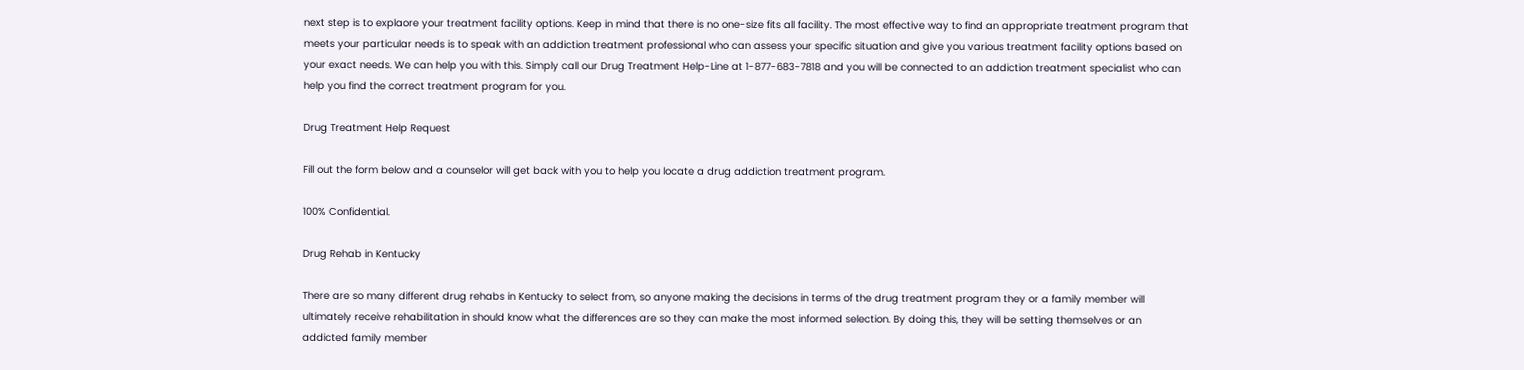next step is to explaore your treatment facility options. Keep in mind that there is no one-size fits all facility. The most effective way to find an appropriate treatment program that meets your particular needs is to speak with an addiction treatment professional who can assess your specific situation and give you various treatment facility options based on your exact needs. We can help you with this. Simply call our Drug Treatment Help-Line at 1-877-683-7818 and you will be connected to an addiction treatment specialist who can help you find the correct treatment program for you.

Drug Treatment Help Request

Fill out the form below and a counselor will get back with you to help you locate a drug addiction treatment program.

100% Confidential.

Drug Rehab in Kentucky

There are so many different drug rehabs in Kentucky to select from, so anyone making the decisions in terms of the drug treatment program they or a family member will ultimately receive rehabilitation in should know what the differences are so they can make the most informed selection. By doing this, they will be setting themselves or an addicted family member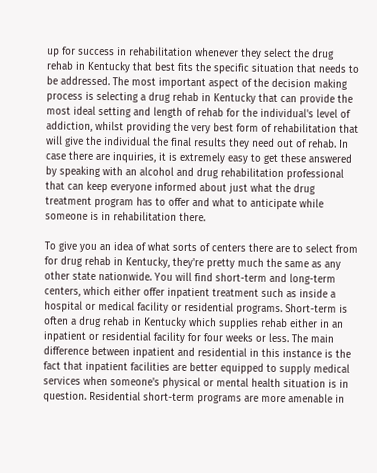up for success in rehabilitation whenever they select the drug rehab in Kentucky that best fits the specific situation that needs to be addressed. The most important aspect of the decision making process is selecting a drug rehab in Kentucky that can provide the most ideal setting and length of rehab for the individual's level of addiction, whilst providing the very best form of rehabilitation that will give the individual the final results they need out of rehab. In case there are inquiries, it is extremely easy to get these answered by speaking with an alcohol and drug rehabilitation professional that can keep everyone informed about just what the drug treatment program has to offer and what to anticipate while someone is in rehabilitation there.

To give you an idea of what sorts of centers there are to select from for drug rehab in Kentucky, they're pretty much the same as any other state nationwide. You will find short-term and long-term centers, which either offer inpatient treatment such as inside a hospital or medical facility or residential programs. Short-term is often a drug rehab in Kentucky which supplies rehab either in an inpatient or residential facility for four weeks or less. The main difference between inpatient and residential in this instance is the fact that inpatient facilities are better equipped to supply medical services when someone's physical or mental health situation is in question. Residential short-term programs are more amenable in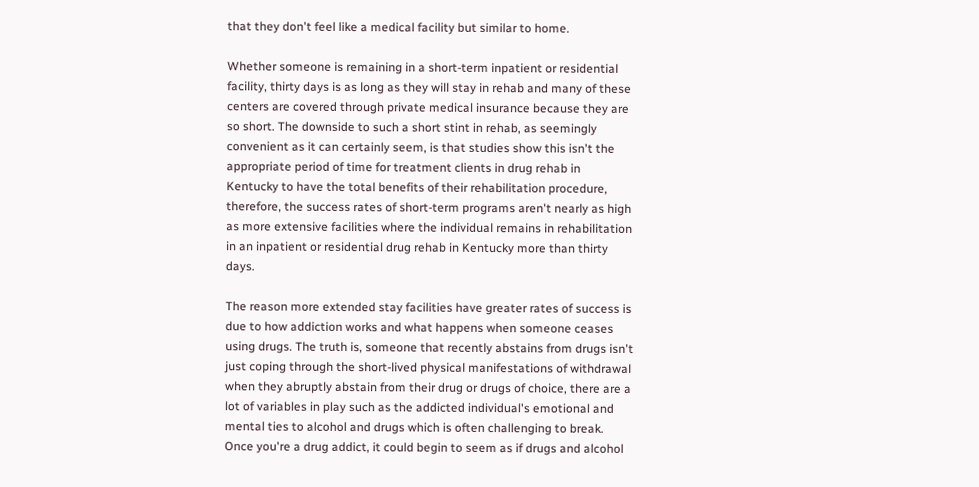that they don't feel like a medical facility but similar to home.

Whether someone is remaining in a short-term inpatient or residential facility, thirty days is as long as they will stay in rehab and many of these centers are covered through private medical insurance because they are so short. The downside to such a short stint in rehab, as seemingly convenient as it can certainly seem, is that studies show this isn't the appropriate period of time for treatment clients in drug rehab in Kentucky to have the total benefits of their rehabilitation procedure, therefore, the success rates of short-term programs aren't nearly as high as more extensive facilities where the individual remains in rehabilitation in an inpatient or residential drug rehab in Kentucky more than thirty days.

The reason more extended stay facilities have greater rates of success is due to how addiction works and what happens when someone ceases using drugs. The truth is, someone that recently abstains from drugs isn't just coping through the short-lived physical manifestations of withdrawal when they abruptly abstain from their drug or drugs of choice, there are a lot of variables in play such as the addicted individual's emotional and mental ties to alcohol and drugs which is often challenging to break. Once you're a drug addict, it could begin to seem as if drugs and alcohol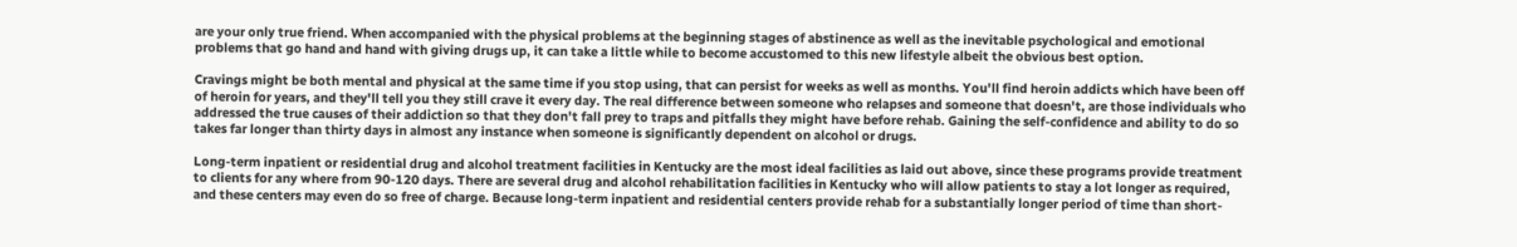are your only true friend. When accompanied with the physical problems at the beginning stages of abstinence as well as the inevitable psychological and emotional problems that go hand and hand with giving drugs up, it can take a little while to become accustomed to this new lifestyle albeit the obvious best option.

Cravings might be both mental and physical at the same time if you stop using, that can persist for weeks as well as months. You'll find heroin addicts which have been off of heroin for years, and they'll tell you they still crave it every day. The real difference between someone who relapses and someone that doesn't, are those individuals who addressed the true causes of their addiction so that they don't fall prey to traps and pitfalls they might have before rehab. Gaining the self-confidence and ability to do so takes far longer than thirty days in almost any instance when someone is significantly dependent on alcohol or drugs.

Long-term inpatient or residential drug and alcohol treatment facilities in Kentucky are the most ideal facilities as laid out above, since these programs provide treatment to clients for any where from 90-120 days. There are several drug and alcohol rehabilitation facilities in Kentucky who will allow patients to stay a lot longer as required, and these centers may even do so free of charge. Because long-term inpatient and residential centers provide rehab for a substantially longer period of time than short-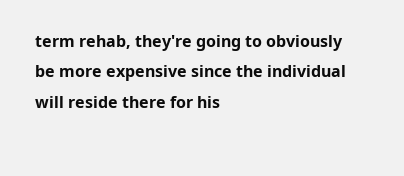term rehab, they're going to obviously be more expensive since the individual will reside there for his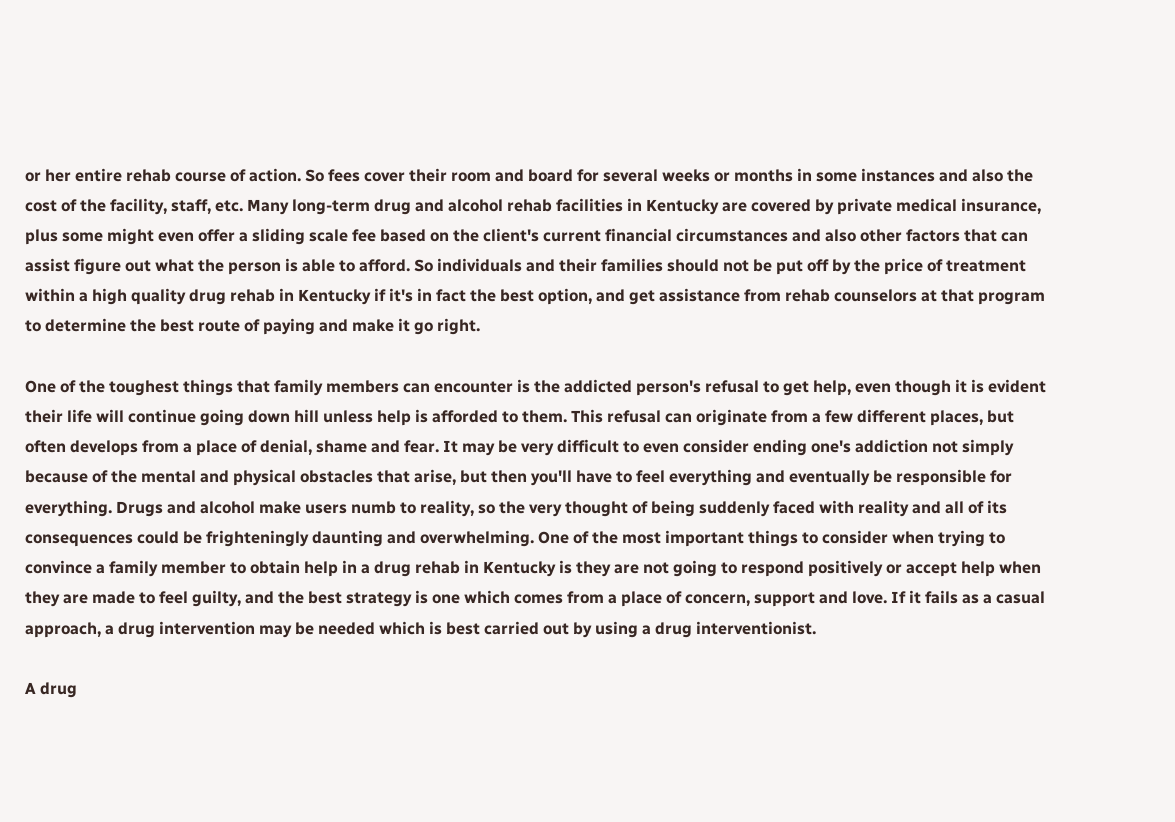or her entire rehab course of action. So fees cover their room and board for several weeks or months in some instances and also the cost of the facility, staff, etc. Many long-term drug and alcohol rehab facilities in Kentucky are covered by private medical insurance, plus some might even offer a sliding scale fee based on the client's current financial circumstances and also other factors that can assist figure out what the person is able to afford. So individuals and their families should not be put off by the price of treatment within a high quality drug rehab in Kentucky if it's in fact the best option, and get assistance from rehab counselors at that program to determine the best route of paying and make it go right.

One of the toughest things that family members can encounter is the addicted person's refusal to get help, even though it is evident their life will continue going down hill unless help is afforded to them. This refusal can originate from a few different places, but often develops from a place of denial, shame and fear. It may be very difficult to even consider ending one's addiction not simply because of the mental and physical obstacles that arise, but then you'll have to feel everything and eventually be responsible for everything. Drugs and alcohol make users numb to reality, so the very thought of being suddenly faced with reality and all of its consequences could be frighteningly daunting and overwhelming. One of the most important things to consider when trying to convince a family member to obtain help in a drug rehab in Kentucky is they are not going to respond positively or accept help when they are made to feel guilty, and the best strategy is one which comes from a place of concern, support and love. If it fails as a casual approach, a drug intervention may be needed which is best carried out by using a drug interventionist.

A drug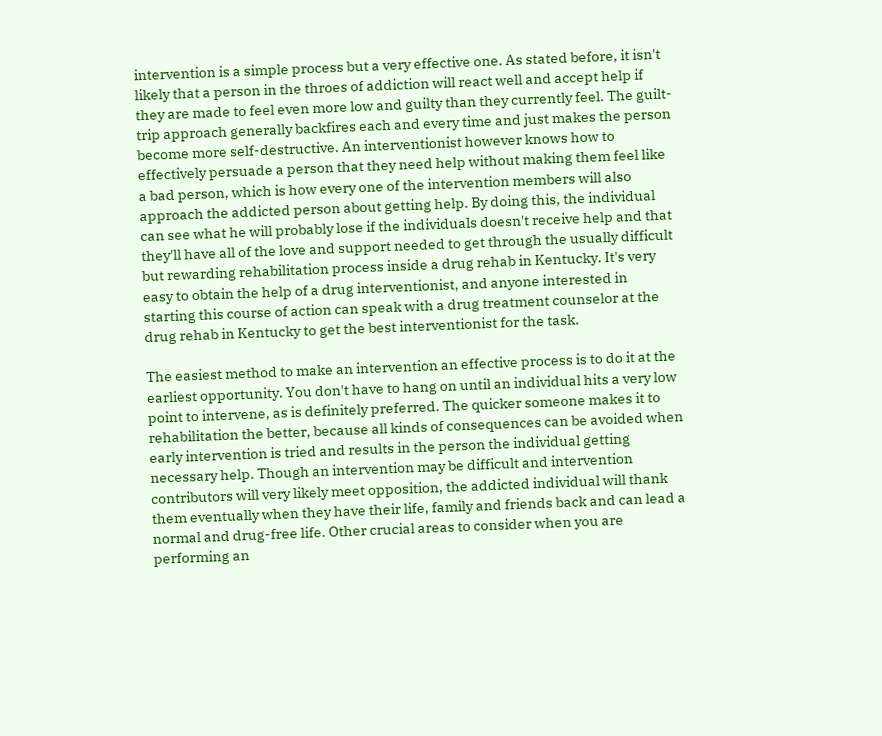intervention is a simple process but a very effective one. As stated before, it isn't likely that a person in the throes of addiction will react well and accept help if they are made to feel even more low and guilty than they currently feel. The guilt-trip approach generally backfires each and every time and just makes the person become more self-destructive. An interventionist however knows how to effectively persuade a person that they need help without making them feel like a bad person, which is how every one of the intervention members will also approach the addicted person about getting help. By doing this, the individual can see what he will probably lose if the individuals doesn't receive help and that they'll have all of the love and support needed to get through the usually difficult but rewarding rehabilitation process inside a drug rehab in Kentucky. It's very easy to obtain the help of a drug interventionist, and anyone interested in starting this course of action can speak with a drug treatment counselor at the drug rehab in Kentucky to get the best interventionist for the task.

The easiest method to make an intervention an effective process is to do it at the earliest opportunity. You don't have to hang on until an individual hits a very low point to intervene, as is definitely preferred. The quicker someone makes it to rehabilitation the better, because all kinds of consequences can be avoided when early intervention is tried and results in the person the individual getting necessary help. Though an intervention may be difficult and intervention contributors will very likely meet opposition, the addicted individual will thank them eventually when they have their life, family and friends back and can lead a normal and drug-free life. Other crucial areas to consider when you are performing an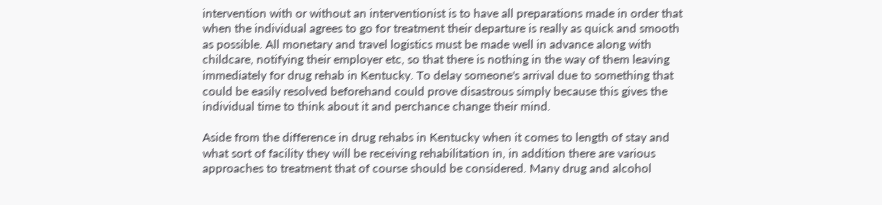intervention with or without an interventionist is to have all preparations made in order that when the individual agrees to go for treatment their departure is really as quick and smooth as possible. All monetary and travel logistics must be made well in advance along with childcare, notifying their employer etc, so that there is nothing in the way of them leaving immediately for drug rehab in Kentucky. To delay someone's arrival due to something that could be easily resolved beforehand could prove disastrous simply because this gives the individual time to think about it and perchance change their mind.

Aside from the difference in drug rehabs in Kentucky when it comes to length of stay and what sort of facility they will be receiving rehabilitation in, in addition there are various approaches to treatment that of course should be considered. Many drug and alcohol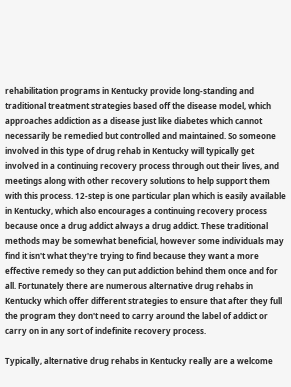rehabilitation programs in Kentucky provide long-standing and traditional treatment strategies based off the disease model, which approaches addiction as a disease just like diabetes which cannot necessarily be remedied but controlled and maintained. So someone involved in this type of drug rehab in Kentucky will typically get involved in a continuing recovery process through out their lives, and meetings along with other recovery solutions to help support them with this process. 12-step is one particular plan which is easily available in Kentucky, which also encourages a continuing recovery process because once a drug addict always a drug addict. These traditional methods may be somewhat beneficial, however some individuals may find it isn't what they're trying to find because they want a more effective remedy so they can put addiction behind them once and for all. Fortunately there are numerous alternative drug rehabs in Kentucky which offer different strategies to ensure that after they full the program they don't need to carry around the label of addict or carry on in any sort of indefinite recovery process.

Typically, alternative drug rehabs in Kentucky really are a welcome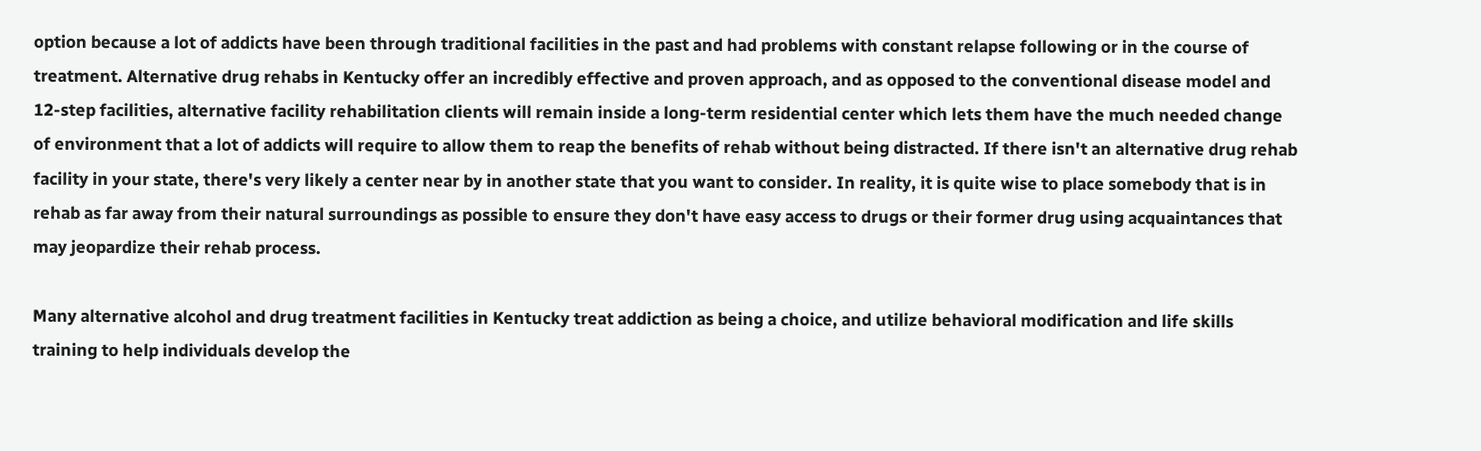option because a lot of addicts have been through traditional facilities in the past and had problems with constant relapse following or in the course of treatment. Alternative drug rehabs in Kentucky offer an incredibly effective and proven approach, and as opposed to the conventional disease model and 12-step facilities, alternative facility rehabilitation clients will remain inside a long-term residential center which lets them have the much needed change of environment that a lot of addicts will require to allow them to reap the benefits of rehab without being distracted. If there isn't an alternative drug rehab facility in your state, there's very likely a center near by in another state that you want to consider. In reality, it is quite wise to place somebody that is in rehab as far away from their natural surroundings as possible to ensure they don't have easy access to drugs or their former drug using acquaintances that may jeopardize their rehab process.

Many alternative alcohol and drug treatment facilities in Kentucky treat addiction as being a choice, and utilize behavioral modification and life skills training to help individuals develop the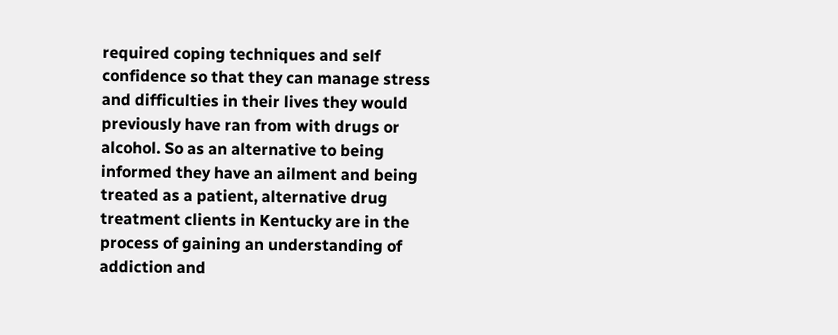required coping techniques and self confidence so that they can manage stress and difficulties in their lives they would previously have ran from with drugs or alcohol. So as an alternative to being informed they have an ailment and being treated as a patient, alternative drug treatment clients in Kentucky are in the process of gaining an understanding of addiction and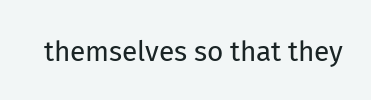themselves so that they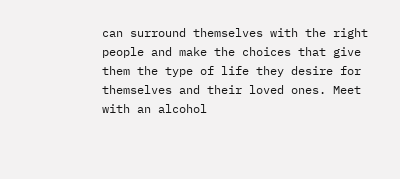can surround themselves with the right people and make the choices that give them the type of life they desire for themselves and their loved ones. Meet with an alcohol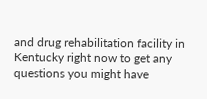and drug rehabilitation facility in Kentucky right now to get any questions you might have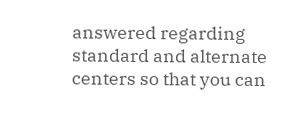answered regarding standard and alternate centers so that you can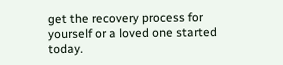get the recovery process for yourself or a loved one started today.